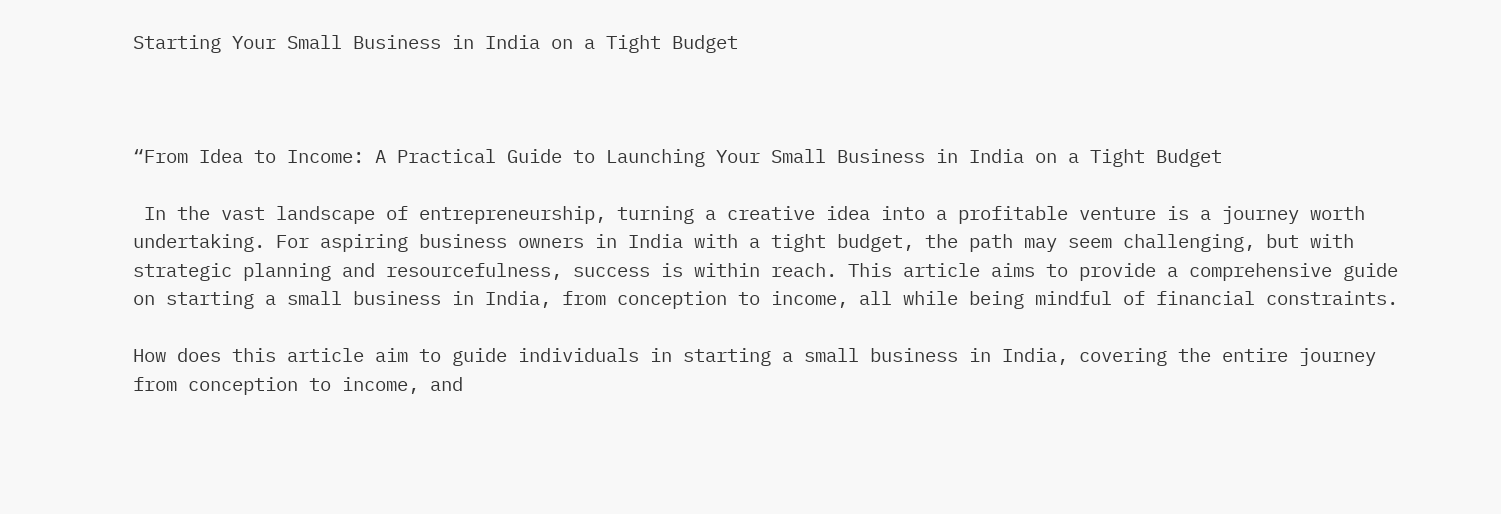Starting Your Small Business in India on a Tight Budget



“From Idea to Income: A Practical Guide to Launching Your Small Business in India on a Tight Budget

 In the vast landscape of entrepreneurship, turning a creative idea into a profitable venture is a journey worth undertaking. For aspiring business owners in India with a tight budget, the path may seem challenging, but with strategic planning and resourcefulness, success is within reach. This article aims to provide a comprehensive guide on starting a small business in India, from conception to income, all while being mindful of financial constraints.

How does this article aim to guide individuals in starting a small business in India, covering the entire journey from conception to income, and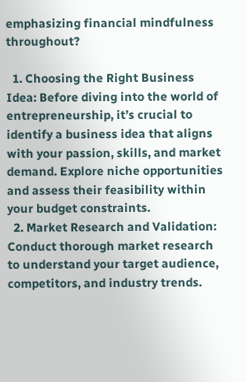emphasizing financial mindfulness throughout?

  1. Choosing the Right Business Idea: Before diving into the world of entrepreneurship, it’s crucial to identify a business idea that aligns with your passion, skills, and market demand. Explore niche opportunities and assess their feasibility within your budget constraints.
  2. Market Research and Validation: Conduct thorough market research to understand your target audience, competitors, and industry trends.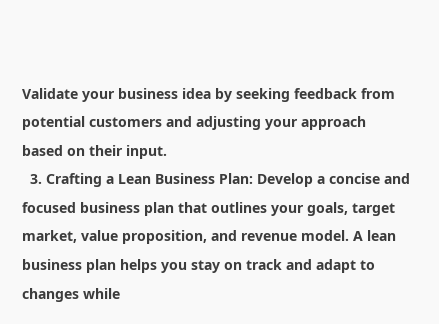Validate your business idea by seeking feedback from potential customers and adjusting your approach based on their input.
  3. Crafting a Lean Business Plan: Develop a concise and focused business plan that outlines your goals, target market, value proposition, and revenue model. A lean business plan helps you stay on track and adapt to changes while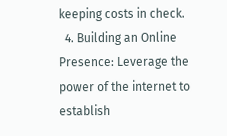keeping costs in check.
  4. Building an Online Presence: Leverage the power of the internet to establish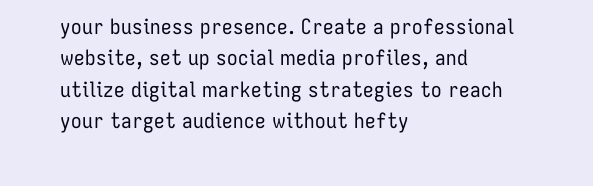your business presence. Create a professional website, set up social media profiles, and utilize digital marketing strategies to reach your target audience without hefty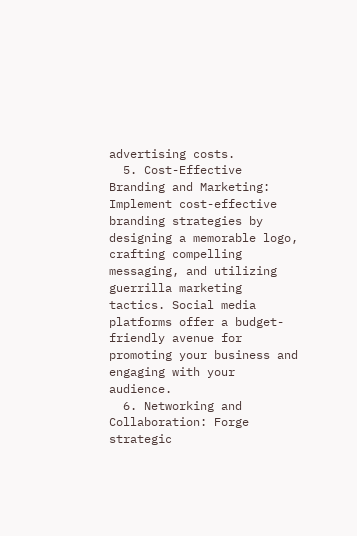advertising costs.
  5. Cost-Effective Branding and Marketing: Implement cost-effective branding strategies by designing a memorable logo, crafting compelling messaging, and utilizing guerrilla marketing tactics. Social media platforms offer a budget-friendly avenue for promoting your business and engaging with your audience.
  6. Networking and Collaboration: Forge strategic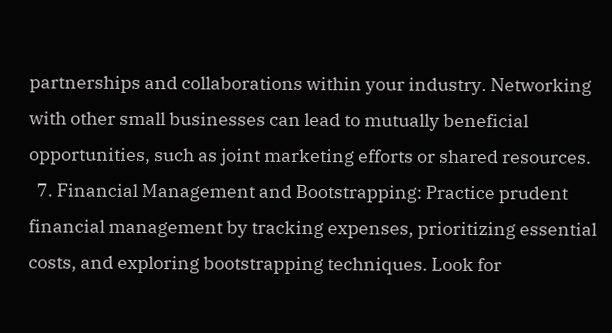partnerships and collaborations within your industry. Networking with other small businesses can lead to mutually beneficial opportunities, such as joint marketing efforts or shared resources.
  7. Financial Management and Bootstrapping: Practice prudent financial management by tracking expenses, prioritizing essential costs, and exploring bootstrapping techniques. Look for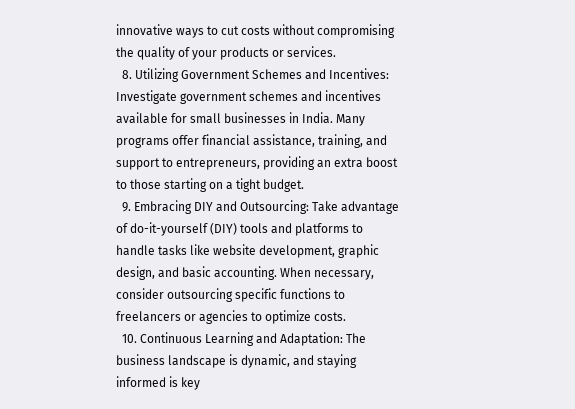innovative ways to cut costs without compromising the quality of your products or services.
  8. Utilizing Government Schemes and Incentives: Investigate government schemes and incentives available for small businesses in India. Many programs offer financial assistance, training, and support to entrepreneurs, providing an extra boost to those starting on a tight budget.
  9. Embracing DIY and Outsourcing: Take advantage of do-it-yourself (DIY) tools and platforms to handle tasks like website development, graphic design, and basic accounting. When necessary, consider outsourcing specific functions to freelancers or agencies to optimize costs.
  10. Continuous Learning and Adaptation: The business landscape is dynamic, and staying informed is key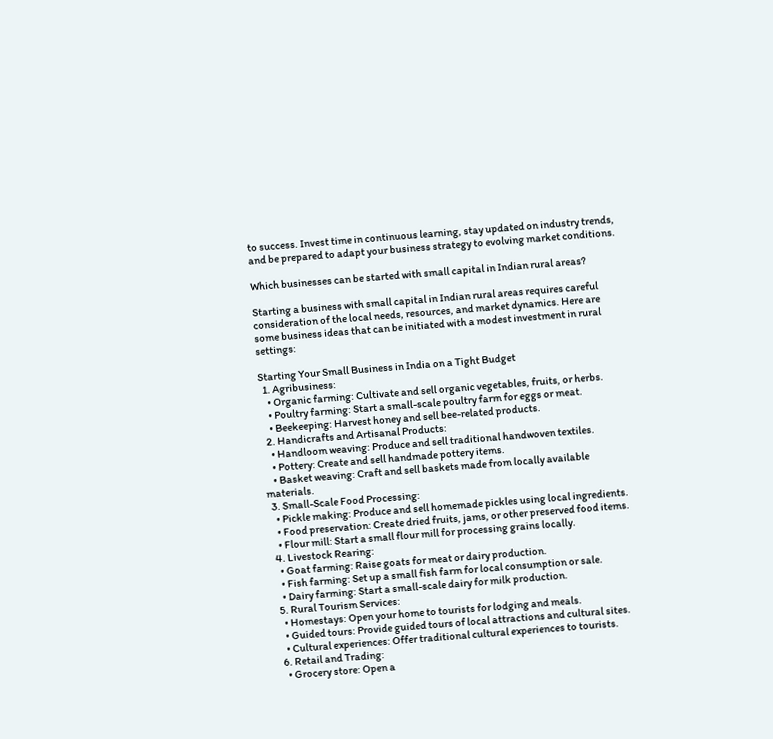to success. Invest time in continuous learning, stay updated on industry trends, and be prepared to adapt your business strategy to evolving market conditions.

Which businesses can be started with small capital in Indian rural areas?

Starting a business with small capital in Indian rural areas requires careful consideration of the local needs, resources, and market dynamics. Here are some business ideas that can be initiated with a modest investment in rural settings:

Starting Your Small Business in India on a Tight Budget
  1. Agribusiness:
    • Organic farming: Cultivate and sell organic vegetables, fruits, or herbs.
    • Poultry farming: Start a small-scale poultry farm for eggs or meat.
    • Beekeeping: Harvest honey and sell bee-related products.
  2. Handicrafts and Artisanal Products:
    • Handloom weaving: Produce and sell traditional handwoven textiles.
    • Pottery: Create and sell handmade pottery items.
    • Basket weaving: Craft and sell baskets made from locally available materials.
  3. Small-Scale Food Processing:
    • Pickle making: Produce and sell homemade pickles using local ingredients.
    • Food preservation: Create dried fruits, jams, or other preserved food items.
    • Flour mill: Start a small flour mill for processing grains locally.
  4. Livestock Rearing:
    • Goat farming: Raise goats for meat or dairy production.
    • Fish farming: Set up a small fish farm for local consumption or sale.
    • Dairy farming: Start a small-scale dairy for milk production.
  5. Rural Tourism Services:
    • Homestays: Open your home to tourists for lodging and meals.
    • Guided tours: Provide guided tours of local attractions and cultural sites.
    • Cultural experiences: Offer traditional cultural experiences to tourists.
  6. Retail and Trading:
    • Grocery store: Open a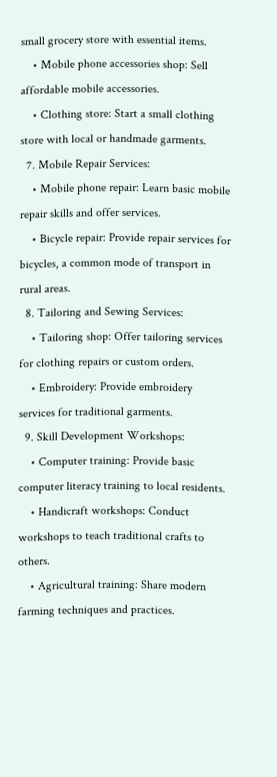small grocery store with essential items.
    • Mobile phone accessories shop: Sell affordable mobile accessories.
    • Clothing store: Start a small clothing store with local or handmade garments.
  7. Mobile Repair Services:
    • Mobile phone repair: Learn basic mobile repair skills and offer services.
    • Bicycle repair: Provide repair services for bicycles, a common mode of transport in rural areas.
  8. Tailoring and Sewing Services:
    • Tailoring shop: Offer tailoring services for clothing repairs or custom orders.
    • Embroidery: Provide embroidery services for traditional garments.
  9. Skill Development Workshops:
    • Computer training: Provide basic computer literacy training to local residents.
    • Handicraft workshops: Conduct workshops to teach traditional crafts to others.
    • Agricultural training: Share modern farming techniques and practices.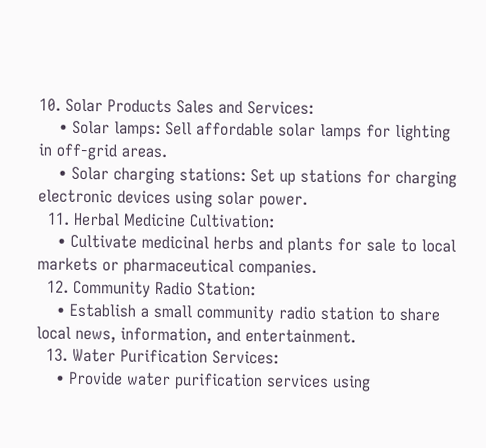10. Solar Products Sales and Services:
    • Solar lamps: Sell affordable solar lamps for lighting in off-grid areas.
    • Solar charging stations: Set up stations for charging electronic devices using solar power.
  11. Herbal Medicine Cultivation:
    • Cultivate medicinal herbs and plants for sale to local markets or pharmaceutical companies.
  12. Community Radio Station:
    • Establish a small community radio station to share local news, information, and entertainment.
  13. Water Purification Services:
    • Provide water purification services using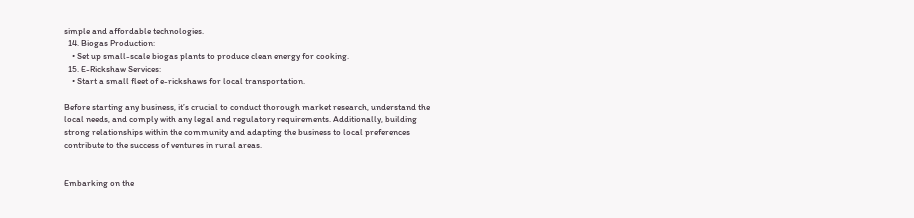simple and affordable technologies.
  14. Biogas Production:
    • Set up small-scale biogas plants to produce clean energy for cooking.
  15. E-Rickshaw Services:
    • Start a small fleet of e-rickshaws for local transportation.

Before starting any business, it’s crucial to conduct thorough market research, understand the local needs, and comply with any legal and regulatory requirements. Additionally, building strong relationships within the community and adapting the business to local preferences contribute to the success of ventures in rural areas.


Embarking on the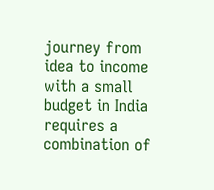journey from idea to income with a small budget in India requires a combination of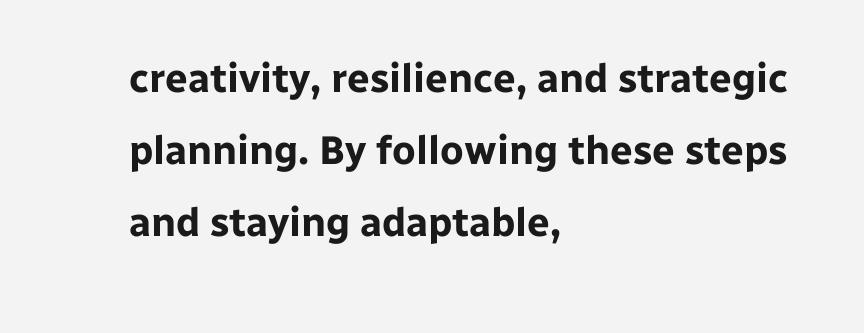creativity, resilience, and strategic planning. By following these steps and staying adaptable,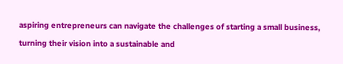aspiring entrepreneurs can navigate the challenges of starting a small business, turning their vision into a sustainable and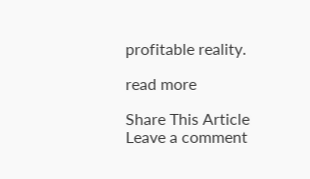profitable reality.

read more

Share This Article
Leave a comment